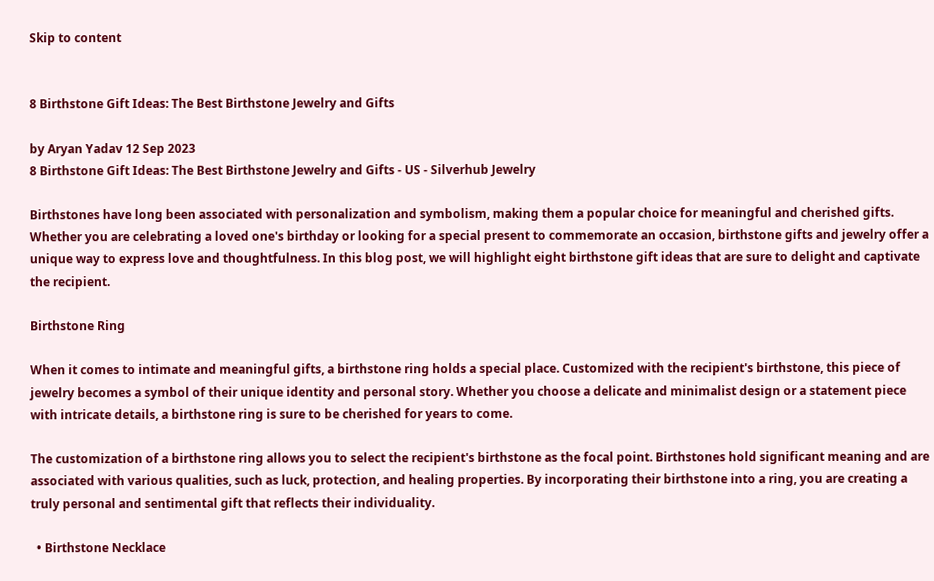Skip to content


8 Birthstone Gift Ideas: The Best Birthstone Jewelry and Gifts

by Aryan Yadav 12 Sep 2023
8 Birthstone Gift Ideas: The Best Birthstone Jewelry and Gifts - US - Silverhub Jewelry

Birthstones have long been associated with personalization and symbolism, making them a popular choice for meaningful and cherished gifts. Whether you are celebrating a loved one's birthday or looking for a special present to commemorate an occasion, birthstone gifts and jewelry offer a unique way to express love and thoughtfulness. In this blog post, we will highlight eight birthstone gift ideas that are sure to delight and captivate the recipient.

Birthstone Ring

When it comes to intimate and meaningful gifts, a birthstone ring holds a special place. Customized with the recipient's birthstone, this piece of jewelry becomes a symbol of their unique identity and personal story. Whether you choose a delicate and minimalist design or a statement piece with intricate details, a birthstone ring is sure to be cherished for years to come.

The customization of a birthstone ring allows you to select the recipient's birthstone as the focal point. Birthstones hold significant meaning and are associated with various qualities, such as luck, protection, and healing properties. By incorporating their birthstone into a ring, you are creating a truly personal and sentimental gift that reflects their individuality.

  • Birthstone Necklace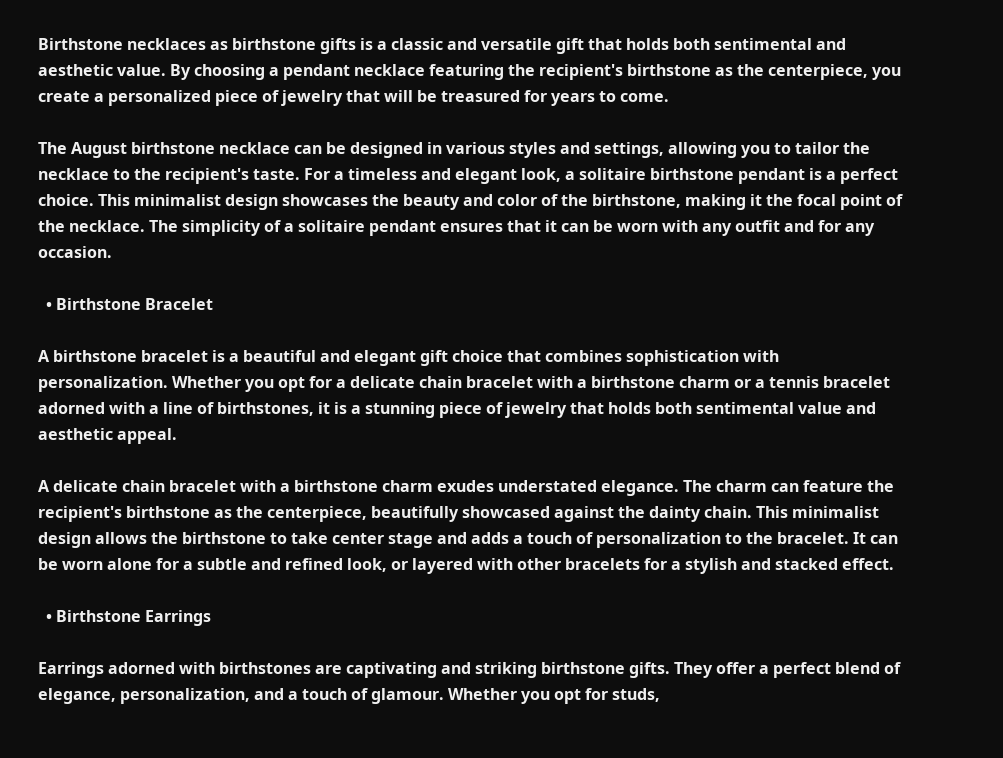Birthstone necklaces as birthstone gifts is a classic and versatile gift that holds both sentimental and aesthetic value. By choosing a pendant necklace featuring the recipient's birthstone as the centerpiece, you create a personalized piece of jewelry that will be treasured for years to come.

The August birthstone necklace can be designed in various styles and settings, allowing you to tailor the necklace to the recipient's taste. For a timeless and elegant look, a solitaire birthstone pendant is a perfect choice. This minimalist design showcases the beauty and color of the birthstone, making it the focal point of the necklace. The simplicity of a solitaire pendant ensures that it can be worn with any outfit and for any occasion.

  • Birthstone Bracelet

A birthstone bracelet is a beautiful and elegant gift choice that combines sophistication with personalization. Whether you opt for a delicate chain bracelet with a birthstone charm or a tennis bracelet adorned with a line of birthstones, it is a stunning piece of jewelry that holds both sentimental value and aesthetic appeal.

A delicate chain bracelet with a birthstone charm exudes understated elegance. The charm can feature the recipient's birthstone as the centerpiece, beautifully showcased against the dainty chain. This minimalist design allows the birthstone to take center stage and adds a touch of personalization to the bracelet. It can be worn alone for a subtle and refined look, or layered with other bracelets for a stylish and stacked effect.

  • Birthstone Earrings

Earrings adorned with birthstones are captivating and striking birthstone gifts. They offer a perfect blend of elegance, personalization, and a touch of glamour. Whether you opt for studs,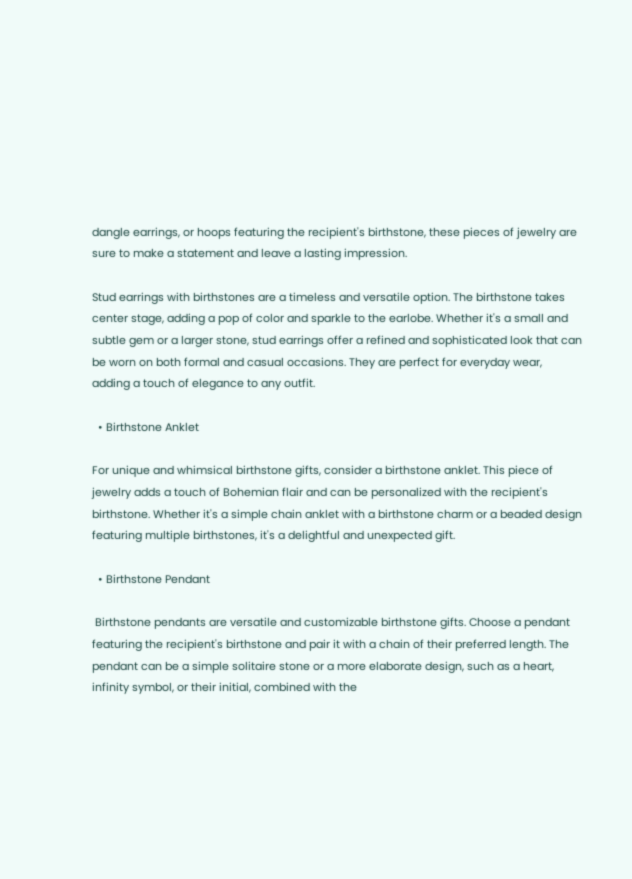dangle earrings, or hoops featuring the recipient's birthstone, these pieces of jewelry are sure to make a statement and leave a lasting impression.

Stud earrings with birthstones are a timeless and versatile option. The birthstone takes center stage, adding a pop of color and sparkle to the earlobe. Whether it's a small and subtle gem or a larger stone, stud earrings offer a refined and sophisticated look that can be worn on both formal and casual occasions. They are perfect for everyday wear, adding a touch of elegance to any outfit.

  • Birthstone Anklet

For unique and whimsical birthstone gifts, consider a birthstone anklet. This piece of jewelry adds a touch of Bohemian flair and can be personalized with the recipient's birthstone. Whether it's a simple chain anklet with a birthstone charm or a beaded design featuring multiple birthstones, it's a delightful and unexpected gift.

  • Birthstone Pendant

 Birthstone pendants are versatile and customizable birthstone gifts. Choose a pendant featuring the recipient's birthstone and pair it with a chain of their preferred length. The pendant can be a simple solitaire stone or a more elaborate design, such as a heart, infinity symbol, or their initial, combined with the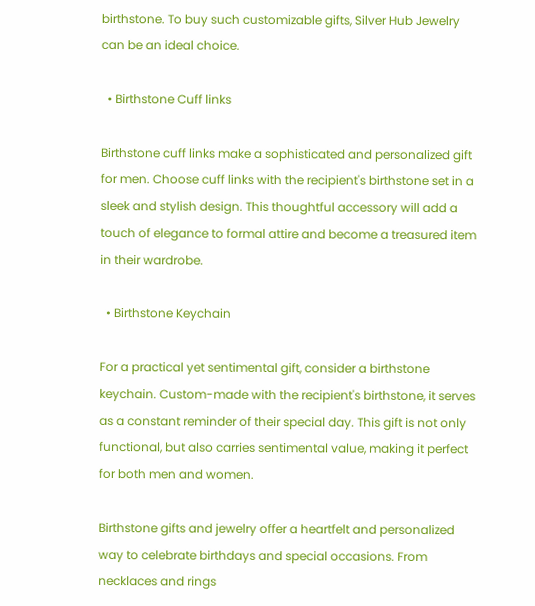birthstone. To buy such customizable gifts, Silver Hub Jewelry can be an ideal choice.

  • Birthstone Cuff links

Birthstone cuff links make a sophisticated and personalized gift for men. Choose cuff links with the recipient's birthstone set in a sleek and stylish design. This thoughtful accessory will add a touch of elegance to formal attire and become a treasured item in their wardrobe.

  • Birthstone Keychain

For a practical yet sentimental gift, consider a birthstone keychain. Custom-made with the recipient's birthstone, it serves as a constant reminder of their special day. This gift is not only functional, but also carries sentimental value, making it perfect for both men and women.

Birthstone gifts and jewelry offer a heartfelt and personalized way to celebrate birthdays and special occasions. From necklaces and rings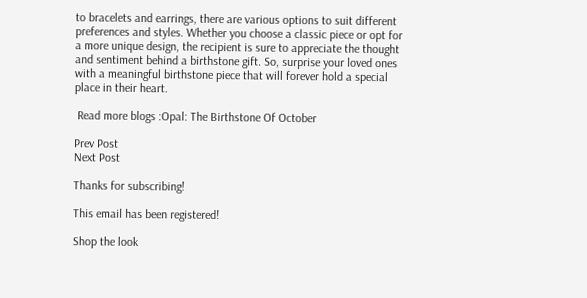to bracelets and earrings, there are various options to suit different preferences and styles. Whether you choose a classic piece or opt for a more unique design, the recipient is sure to appreciate the thought and sentiment behind a birthstone gift. So, surprise your loved ones with a meaningful birthstone piece that will forever hold a special place in their heart.

 Read more blogs :Opal: The Birthstone Of October

Prev Post
Next Post

Thanks for subscribing!

This email has been registered!

Shop the look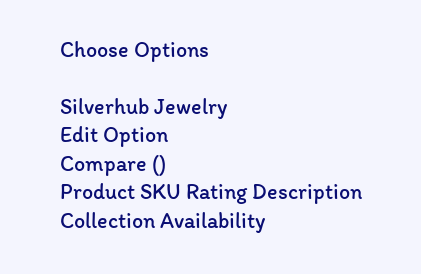Choose Options

Silverhub Jewelry
Edit Option
Compare ()
Product SKU Rating Description Collection Availability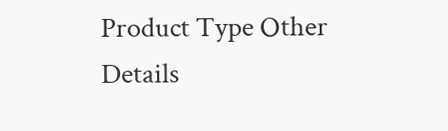Product Type Other Details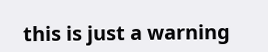this is just a warning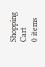Shopping Cart
0 items